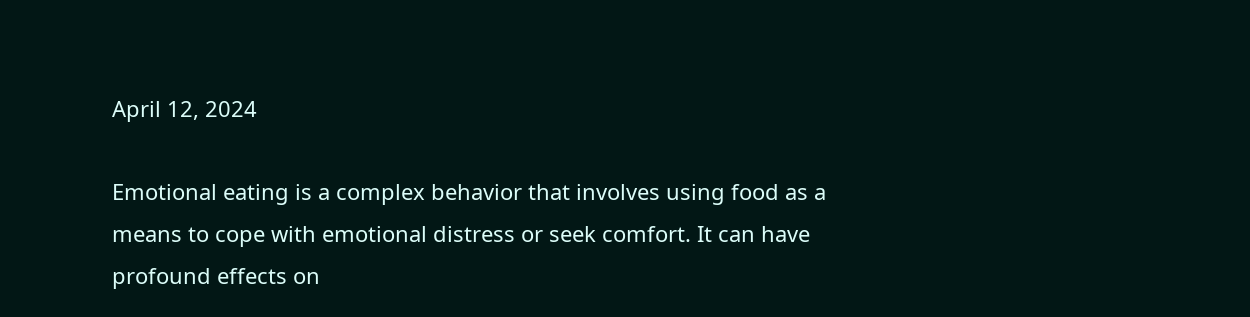April 12, 2024

Emotional eating is a complex behavior that involves using food as a means to cope with emotional distress or seek comfort. It can have profound effects on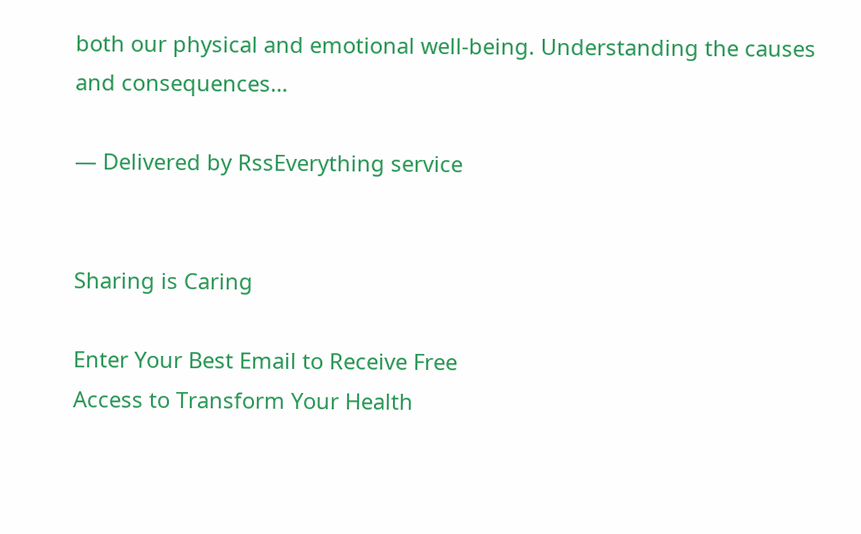both our physical and emotional well-being. Understanding the causes and consequences…

— Delivered by RssEverything service


Sharing is Caring

Enter Your Best Email to Receive Free
Access to Transform Your Health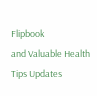Flipbook
and Valuable Health Tips Updates